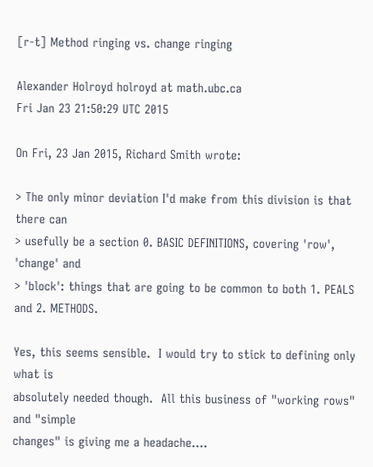[r-t] Method ringing vs. change ringing

Alexander Holroyd holroyd at math.ubc.ca
Fri Jan 23 21:50:29 UTC 2015

On Fri, 23 Jan 2015, Richard Smith wrote:

> The only minor deviation I'd make from this division is that there can
> usefully be a section 0. BASIC DEFINITIONS, covering 'row', 'change' and
> 'block': things that are going to be common to both 1. PEALS and 2. METHODS.

Yes, this seems sensible.  I would try to stick to defining only what is
absolutely needed though.  All this business of "working rows" and "simple
changes" is giving me a headache....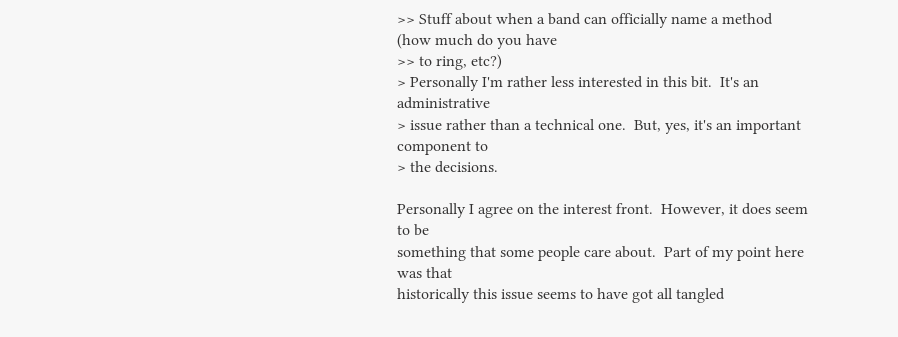>> Stuff about when a band can officially name a method (how much do you have
>> to ring, etc?)
> Personally I'm rather less interested in this bit.  It's an administrative
> issue rather than a technical one.  But, yes, it's an important component to
> the decisions.

Personally I agree on the interest front.  However, it does seem to be
something that some people care about.  Part of my point here was that
historically this issue seems to have got all tangled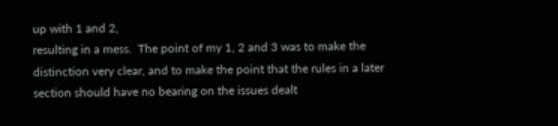up with 1 and 2,
resulting in a mess.  The point of my 1, 2 and 3 was to make the
distinction very clear, and to make the point that the rules in a later
section should have no bearing on the issues dealt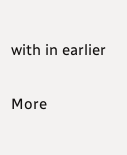with in earlier

More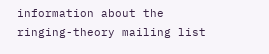information about the ringing-theory mailing list